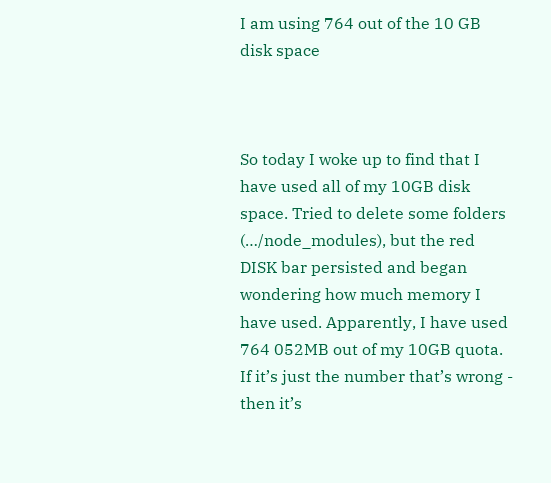I am using 764 out of the 10 GB disk space



So today I woke up to find that I have used all of my 10GB disk space. Tried to delete some folders (…/node_modules), but the red DISK bar persisted and began wondering how much memory I have used. Apparently, I have used 764 052MB out of my 10GB quota. If it’s just the number that’s wrong - then it’s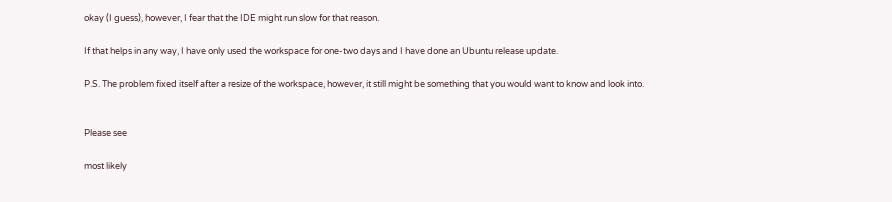okay (I guess), however, I fear that the IDE might run slow for that reason.

If that helps in any way, I have only used the workspace for one-two days and I have done an Ubuntu release update.

P.S. The problem fixed itself after a resize of the workspace, however, it still might be something that you would want to know and look into.


Please see

most likely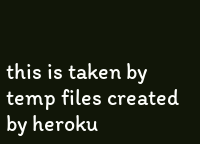this is taken by temp files created by heroku